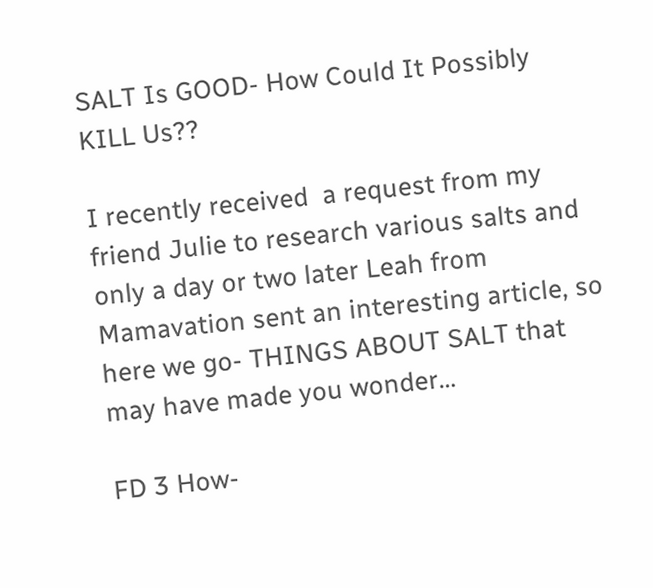SALT Is GOOD- How Could It Possibly KILL Us??

I recently received  a request from my friend Julie to research various salts and only a day or two later Leah from Mamavation sent an interesting article, so here we go- THINGS ABOUT SALT that may have made you wonder…

FD 3 How-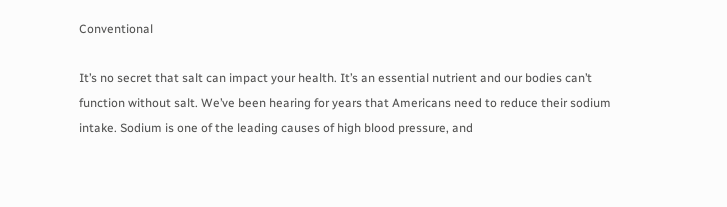Conventional

It’s no secret that salt can impact your health. It’s an essential nutrient and our bodies can’t function without salt. We’ve been hearing for years that Americans need to reduce their sodium intake. Sodium is one of the leading causes of high blood pressure, and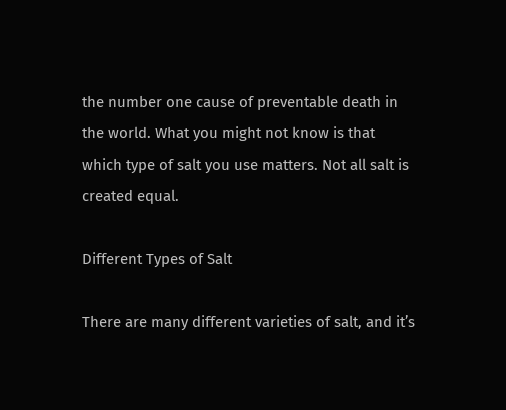the number one cause of preventable death in the world. What you might not know is that which type of salt you use matters. Not all salt is created equal.

Different Types of Salt

There are many different varieties of salt, and it’s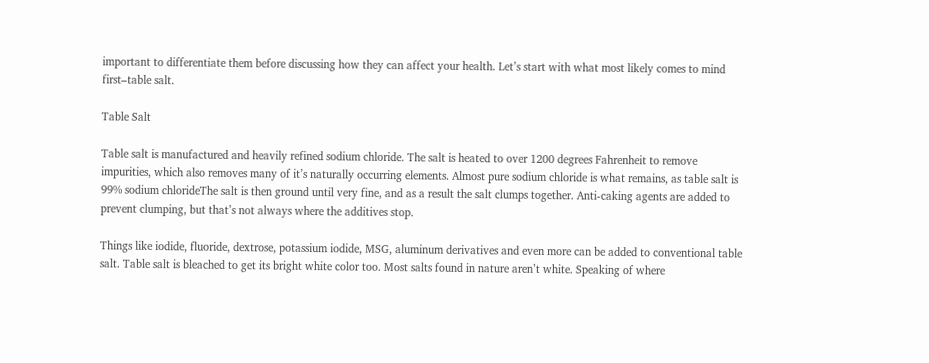important to differentiate them before discussing how they can affect your health. Let’s start with what most likely comes to mind first–table salt.

Table Salt

Table salt is manufactured and heavily refined sodium chloride. The salt is heated to over 1200 degrees Fahrenheit to remove impurities, which also removes many of it’s naturally occurring elements. Almost pure sodium chloride is what remains, as table salt is 99% sodium chlorideThe salt is then ground until very fine, and as a result the salt clumps together. Anti-caking agents are added to prevent clumping, but that’s not always where the additives stop.

Things like iodide, fluoride, dextrose, potassium iodide, MSG, aluminum derivatives and even more can be added to conventional table salt. Table salt is bleached to get its bright white color too. Most salts found in nature aren’t white. Speaking of where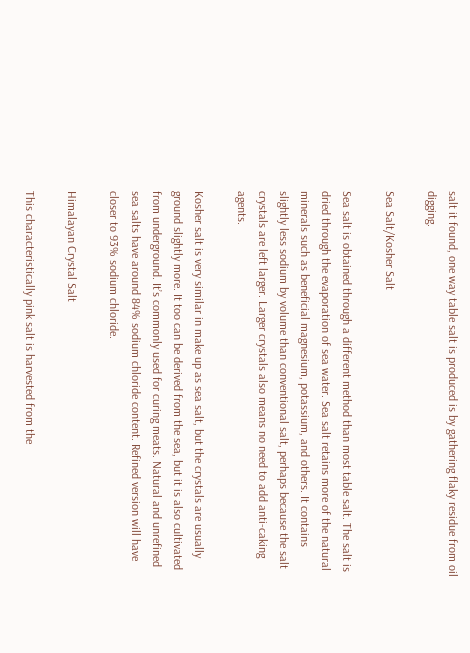salt it found, one way table salt is produced is by gathering flaky residue from oil digging.

Sea Salt/Kosher Salt

Sea salt is obtained through a different method than most table salt. The salt is dried through the evaporation of sea water. Sea salt retains more of the natural minerals such as beneficial magnesium, potassium, and others. It contains slightly less sodium by volume than conventional salt, perhaps because the salt crystals are left larger. Larger crystals also means no need to add anti-caking agents.

Kosher salt is very similar in make up as sea salt, but the crystals are usually ground slightly more. It too can be derived from the sea, but it is also cultivated from underground. It’s commonly used for curing meats. Natural and unrefined sea salts have around 84% sodium chloride content. Refined version will have closer to 93% sodium chloride.

Himalayan Crystal Salt

This characteristically pink salt is harvested from the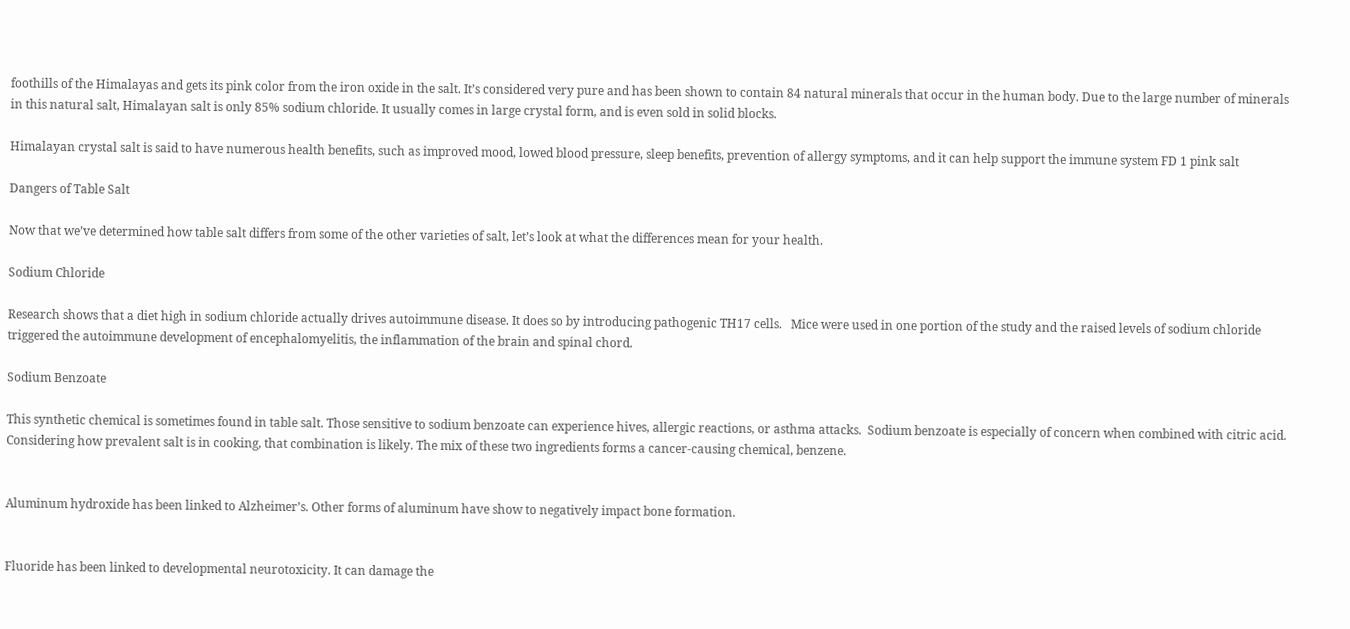foothills of the Himalayas and gets its pink color from the iron oxide in the salt. It’s considered very pure and has been shown to contain 84 natural minerals that occur in the human body. Due to the large number of minerals in this natural salt, Himalayan salt is only 85% sodium chloride. It usually comes in large crystal form, and is even sold in solid blocks.

Himalayan crystal salt is said to have numerous health benefits, such as improved mood, lowed blood pressure, sleep benefits, prevention of allergy symptoms, and it can help support the immune system FD 1 pink salt

Dangers of Table Salt

Now that we’ve determined how table salt differs from some of the other varieties of salt, let’s look at what the differences mean for your health.

Sodium Chloride

Research shows that a diet high in sodium chloride actually drives autoimmune disease. It does so by introducing pathogenic TH17 cells.   Mice were used in one portion of the study and the raised levels of sodium chloride triggered the autoimmune development of encephalomyelitis, the inflammation of the brain and spinal chord.

Sodium Benzoate

This synthetic chemical is sometimes found in table salt. Those sensitive to sodium benzoate can experience hives, allergic reactions, or asthma attacks.  Sodium benzoate is especially of concern when combined with citric acid. Considering how prevalent salt is in cooking, that combination is likely. The mix of these two ingredients forms a cancer-causing chemical, benzene.


Aluminum hydroxide has been linked to Alzheimer’s. Other forms of aluminum have show to negatively impact bone formation.


Fluoride has been linked to developmental neurotoxicity. It can damage the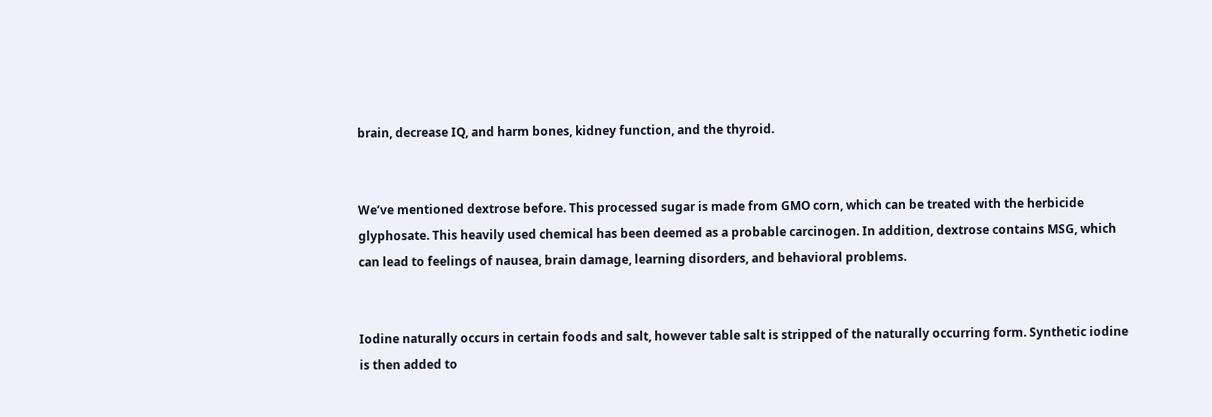brain, decrease IQ, and harm bones, kidney function, and the thyroid.


We’ve mentioned dextrose before. This processed sugar is made from GMO corn, which can be treated with the herbicide glyphosate. This heavily used chemical has been deemed as a probable carcinogen. In addition, dextrose contains MSG, which can lead to feelings of nausea, brain damage, learning disorders, and behavioral problems.


Iodine naturally occurs in certain foods and salt, however table salt is stripped of the naturally occurring form. Synthetic iodine is then added to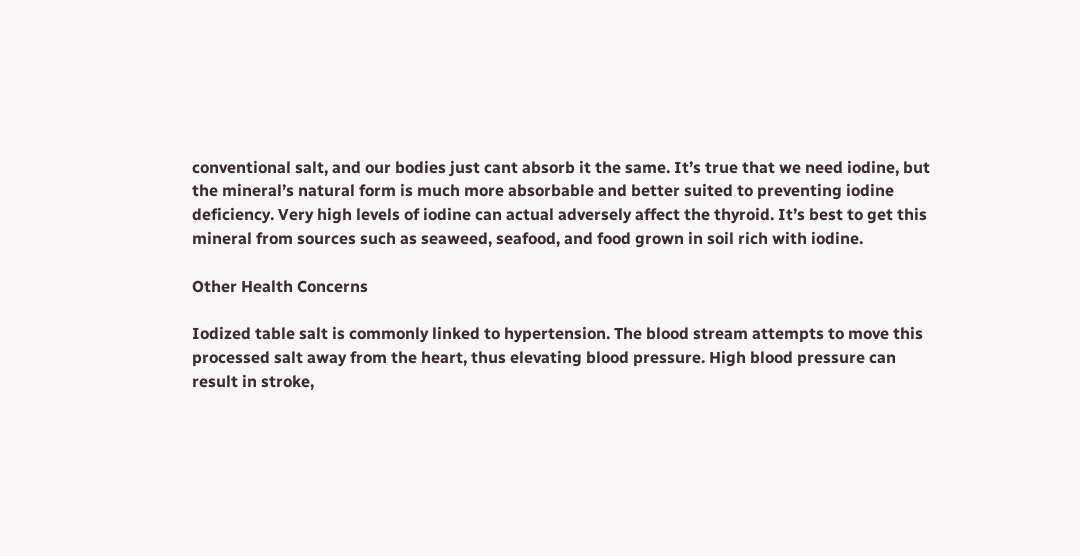conventional salt, and our bodies just cant absorb it the same. It’s true that we need iodine, but the mineral’s natural form is much more absorbable and better suited to preventing iodine deficiency. Very high levels of iodine can actual adversely affect the thyroid. It’s best to get this mineral from sources such as seaweed, seafood, and food grown in soil rich with iodine.

Other Health Concerns

Iodized table salt is commonly linked to hypertension. The blood stream attempts to move this processed salt away from the heart, thus elevating blood pressure. High blood pressure can result in stroke,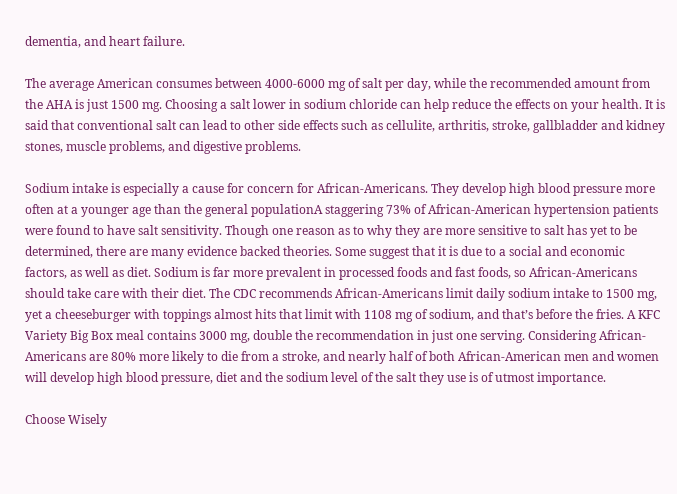dementia, and heart failure.

The average American consumes between 4000-6000 mg of salt per day, while the recommended amount from the AHA is just 1500 mg. Choosing a salt lower in sodium chloride can help reduce the effects on your health. It is said that conventional salt can lead to other side effects such as cellulite, arthritis, stroke, gallbladder and kidney stones, muscle problems, and digestive problems.

Sodium intake is especially a cause for concern for African-Americans. They develop high blood pressure more often at a younger age than the general populationA staggering 73% of African-American hypertension patients were found to have salt sensitivity. Though one reason as to why they are more sensitive to salt has yet to be determined, there are many evidence backed theories. Some suggest that it is due to a social and economic factors, as well as diet. Sodium is far more prevalent in processed foods and fast foods, so African-Americans should take care with their diet. The CDC recommends African-Americans limit daily sodium intake to 1500 mg, yet a cheeseburger with toppings almost hits that limit with 1108 mg of sodium, and that’s before the fries. A KFC Variety Big Box meal contains 3000 mg, double the recommendation in just one serving. Considering African-Americans are 80% more likely to die from a stroke, and nearly half of both African-American men and women will develop high blood pressure, diet and the sodium level of the salt they use is of utmost importance.

Choose Wisely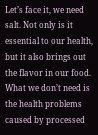Let’s face it, we need salt. Not only is it essential to our health, but it also brings out the flavor in our food. What we don’t need is the health problems caused by processed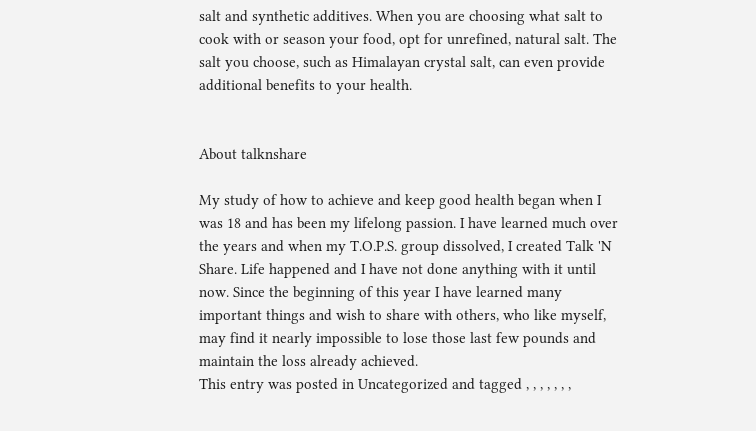salt and synthetic additives. When you are choosing what salt to cook with or season your food, opt for unrefined, natural salt. The salt you choose, such as Himalayan crystal salt, can even provide additional benefits to your health.


About talknshare

My study of how to achieve and keep good health began when I was 18 and has been my lifelong passion. I have learned much over the years and when my T.O.P.S. group dissolved, I created Talk 'N Share. Life happened and I have not done anything with it until now. Since the beginning of this year I have learned many important things and wish to share with others, who like myself, may find it nearly impossible to lose those last few pounds and maintain the loss already achieved.
This entry was posted in Uncategorized and tagged , , , , , , ,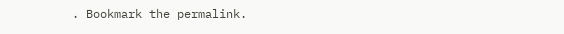. Bookmark the permalink.